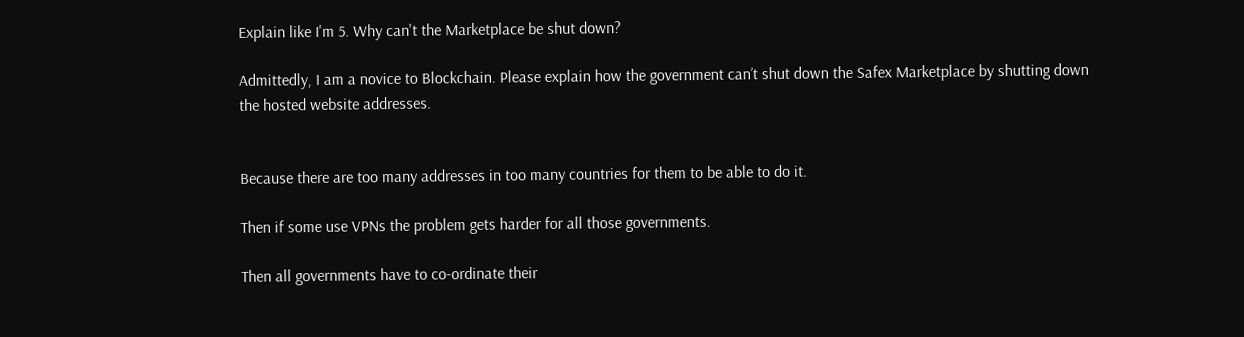Explain like I'm 5. Why can't the Marketplace be shut down?

Admittedly, I am a novice to Blockchain. Please explain how the government can’t shut down the Safex Marketplace by shutting down the hosted website addresses.


Because there are too many addresses in too many countries for them to be able to do it.

Then if some use VPNs the problem gets harder for all those governments.

Then all governments have to co-ordinate their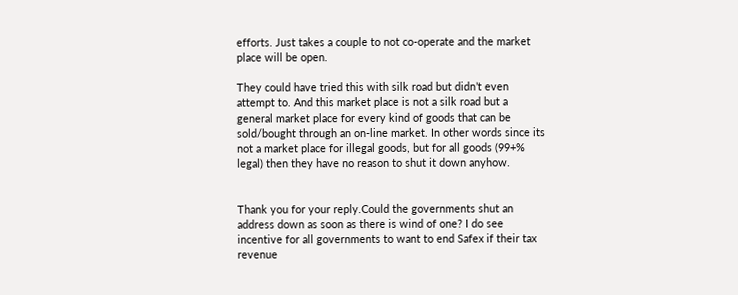efforts. Just takes a couple to not co-operate and the market place will be open.

They could have tried this with silk road but didn’t even attempt to. And this market place is not a silk road but a general market place for every kind of goods that can be sold/bought through an on-line market. In other words since its not a market place for illegal goods, but for all goods (99+% legal) then they have no reason to shut it down anyhow.


Thank you for your reply.Could the governments shut an address down as soon as there is wind of one? I do see incentive for all governments to want to end Safex if their tax revenue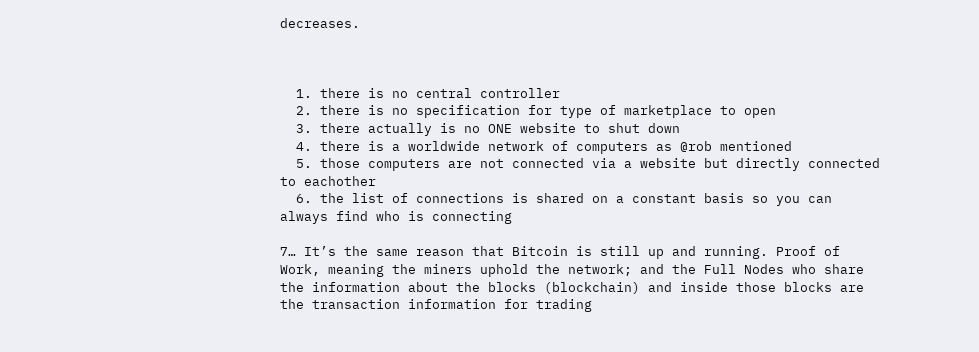decreases.



  1. there is no central controller
  2. there is no specification for type of marketplace to open
  3. there actually is no ONE website to shut down
  4. there is a worldwide network of computers as @rob mentioned
  5. those computers are not connected via a website but directly connected to eachother
  6. the list of connections is shared on a constant basis so you can always find who is connecting

7… It’s the same reason that Bitcoin is still up and running. Proof of Work, meaning the miners uphold the network; and the Full Nodes who share the information about the blocks (blockchain) and inside those blocks are the transaction information for trading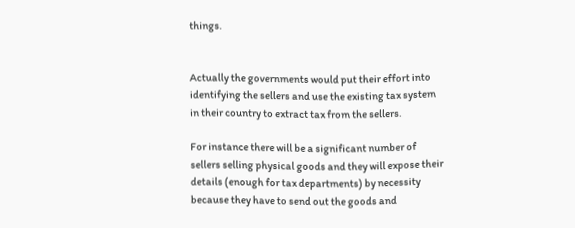things.


Actually the governments would put their effort into identifying the sellers and use the existing tax system in their country to extract tax from the sellers.

For instance there will be a significant number of sellers selling physical goods and they will expose their details (enough for tax departments) by necessity because they have to send out the goods and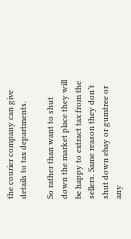the courier company can give details to tax departments.

So rather than want to shut down the market place they will be happy to extract tax from the sellers. Same reason they don’t shut down ebay or gumtree or any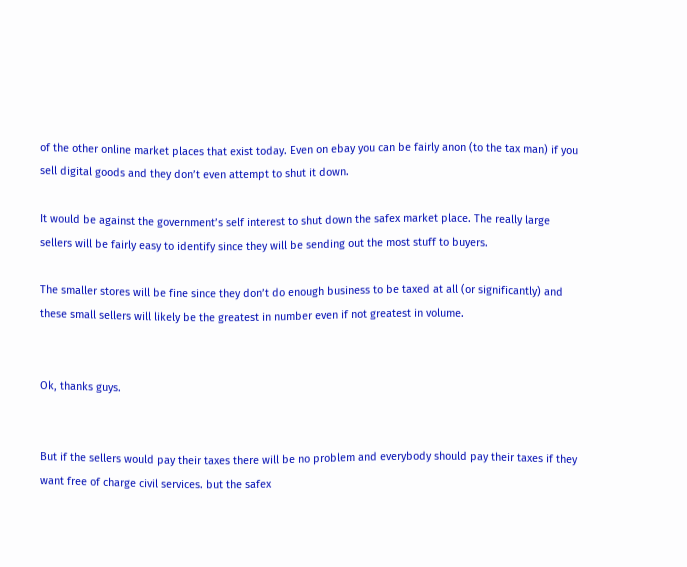of the other online market places that exist today. Even on ebay you can be fairly anon (to the tax man) if you sell digital goods and they don’t even attempt to shut it down.

It would be against the government’s self interest to shut down the safex market place. The really large sellers will be fairly easy to identify since they will be sending out the most stuff to buyers.

The smaller stores will be fine since they don’t do enough business to be taxed at all (or significantly) and these small sellers will likely be the greatest in number even if not greatest in volume.


Ok, thanks guys.


But if the sellers would pay their taxes there will be no problem and everybody should pay their taxes if they want free of charge civil services. but the safex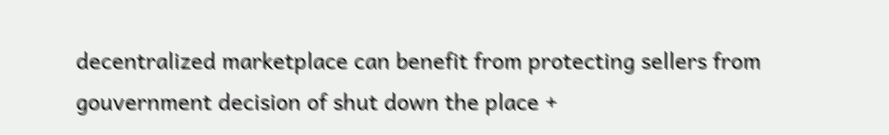decentralized marketplace can benefit from protecting sellers from gouvernment decision of shut down the place +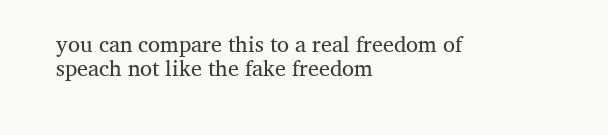you can compare this to a real freedom of speach not like the fake freedom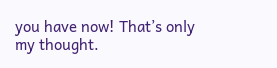you have now! That’s only my thought.